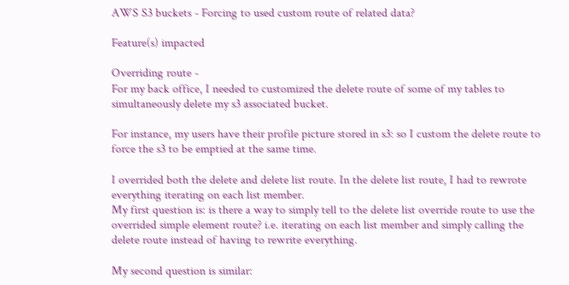AWS S3 buckets - Forcing to used custom route of related data?

Feature(s) impacted

Overriding route -
For my back office, I needed to customized the delete route of some of my tables to simultaneously delete my s3 associated bucket.

For instance, my users have their profile picture stored in s3: so I custom the delete route to force the s3 to be emptied at the same time.

I overrided both the delete and delete list route. In the delete list route, I had to rewrote everything iterating on each list member.
My first question is: is there a way to simply tell to the delete list override route to use the overrided simple element route? i.e. iterating on each list member and simply calling the delete route instead of having to rewrite everything.

My second question is similar: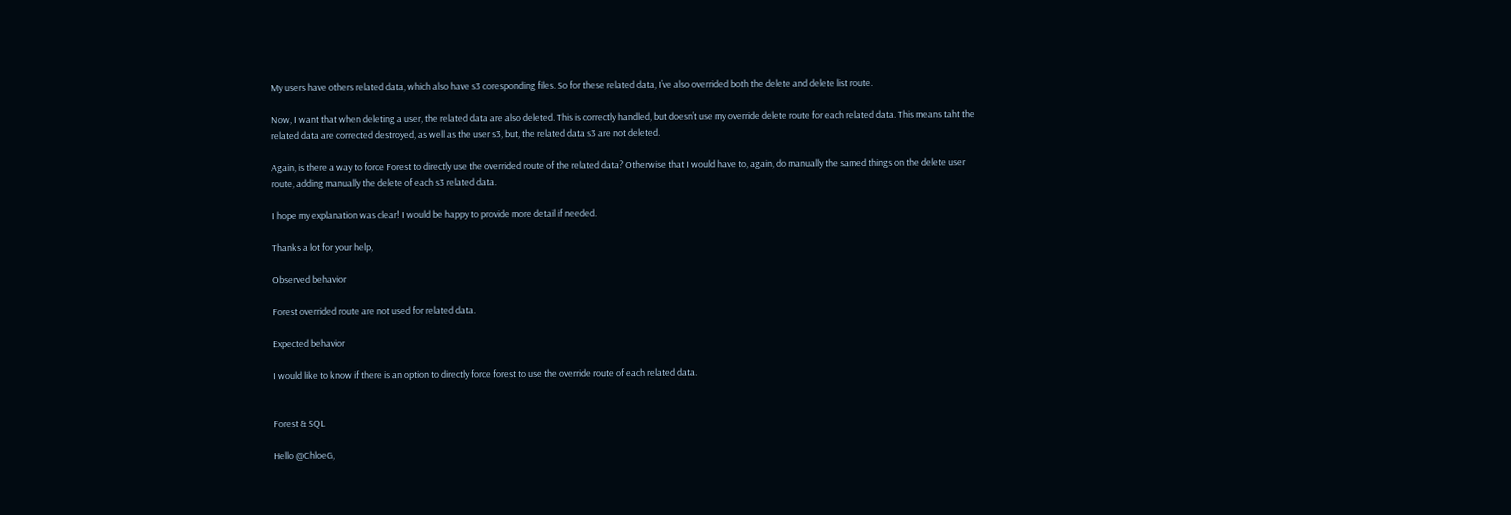My users have others related data, which also have s3 coresponding files. So for these related data, I’ve also overrided both the delete and delete list route.

Now, I want that when deleting a user, the related data are also deleted. This is correctly handled, but doesn’t use my override delete route for each related data. This means taht the related data are corrected destroyed, as well as the user s3, but, the related data s3 are not deleted.

Again, is there a way to force Forest to directly use the overrided route of the related data? Otherwise that I would have to, again, do manually the samed things on the delete user route, adding manually the delete of each s3 related data.

I hope my explanation was clear! I would be happy to provide more detail if needed.

Thanks a lot for your help,

Observed behavior

Forest overrided route are not used for related data.

Expected behavior

I would like to know if there is an option to directly force forest to use the override route of each related data.


Forest & SQL

Hello @ChloeG,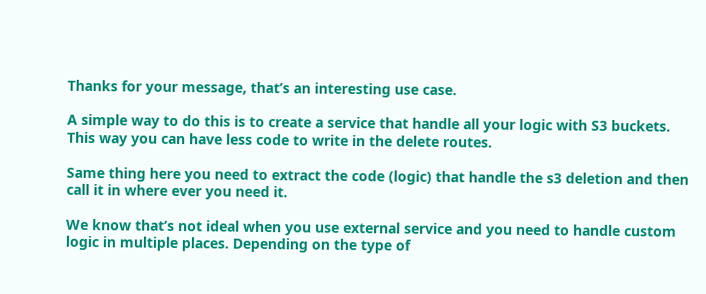Thanks for your message, that’s an interesting use case.

A simple way to do this is to create a service that handle all your logic with S3 buckets. This way you can have less code to write in the delete routes.

Same thing here you need to extract the code (logic) that handle the s3 deletion and then call it in where ever you need it.

We know that’s not ideal when you use external service and you need to handle custom logic in multiple places. Depending on the type of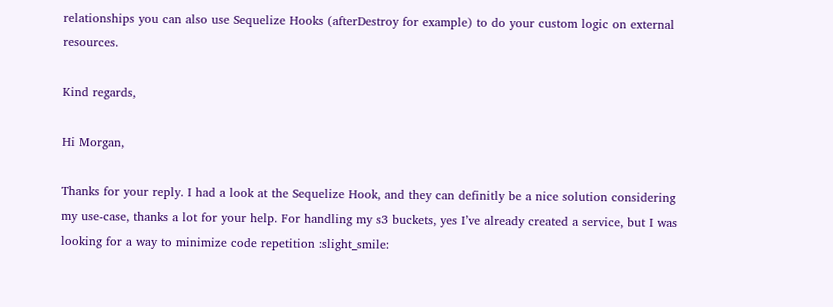relationships you can also use Sequelize Hooks (afterDestroy for example) to do your custom logic on external resources.

Kind regards,

Hi Morgan,

Thanks for your reply. I had a look at the Sequelize Hook, and they can definitly be a nice solution considering my use-case, thanks a lot for your help. For handling my s3 buckets, yes I’ve already created a service, but I was looking for a way to minimize code repetition :slight_smile: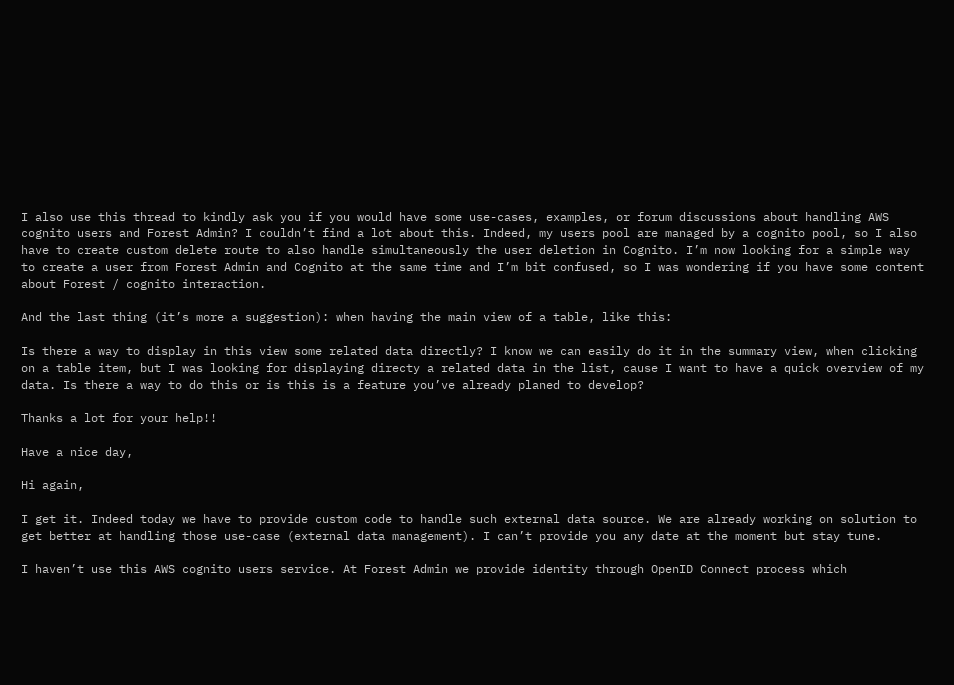I also use this thread to kindly ask you if you would have some use-cases, examples, or forum discussions about handling AWS cognito users and Forest Admin? I couldn’t find a lot about this. Indeed, my users pool are managed by a cognito pool, so I also have to create custom delete route to also handle simultaneously the user deletion in Cognito. I’m now looking for a simple way to create a user from Forest Admin and Cognito at the same time and I’m bit confused, so I was wondering if you have some content about Forest / cognito interaction.

And the last thing (it’s more a suggestion): when having the main view of a table, like this:

Is there a way to display in this view some related data directly? I know we can easily do it in the summary view, when clicking on a table item, but I was looking for displaying directy a related data in the list, cause I want to have a quick overview of my data. Is there a way to do this or is this is a feature you’ve already planed to develop?

Thanks a lot for your help!!

Have a nice day,

Hi again,

I get it. Indeed today we have to provide custom code to handle such external data source. We are already working on solution to get better at handling those use-case (external data management). I can’t provide you any date at the moment but stay tune.

I haven’t use this AWS cognito users service. At Forest Admin we provide identity through OpenID Connect process which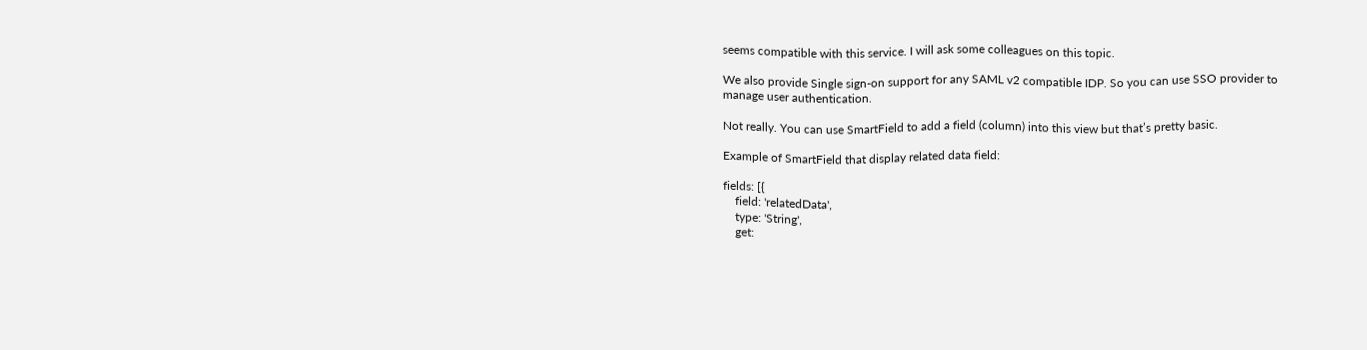seems compatible with this service. I will ask some colleagues on this topic.

We also provide Single sign-on support for any SAML v2 compatible IDP. So you can use SSO provider to manage user authentication.

Not really. You can use SmartField to add a field (column) into this view but that’s pretty basic.

Example of SmartField that display related data field:

fields: [{
    field: 'relatedData',
    type: 'String',
    get: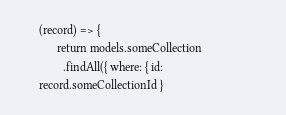(record) => {
      return models.someCollection
        .findAll({ where: { id: record.someCollectionId }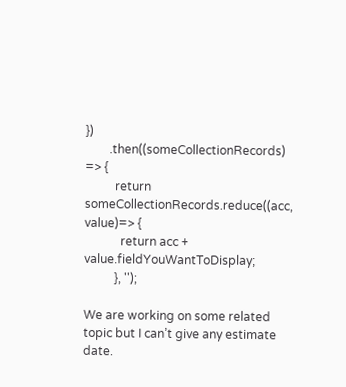})
        .then((someCollectionRecords) => {
          return someCollectionRecords.reduce((acc, value)=> {
            return acc + value.fieldYouWantToDisplay;
          }, '');

We are working on some related topic but I can’t give any estimate date.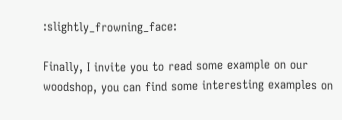:slightly_frowning_face:

Finally, I invite you to read some example on our woodshop, you can find some interesting examples on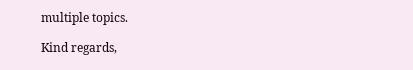multiple topics.

Kind regards,